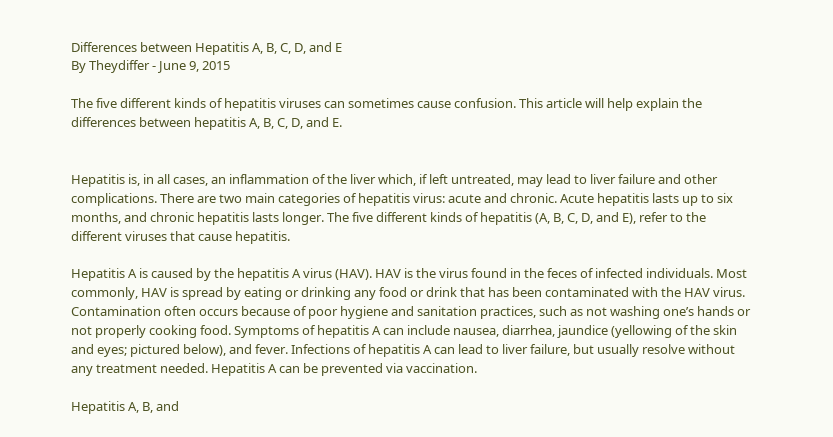Differences between Hepatitis A, B, C, D, and E
By Theydiffer - June 9, 2015

The five different kinds of hepatitis viruses can sometimes cause confusion. This article will help explain the differences between hepatitis A, B, C, D, and E.


Hepatitis is, in all cases, an inflammation of the liver which, if left untreated, may lead to liver failure and other complications. There are two main categories of hepatitis virus: acute and chronic. Acute hepatitis lasts up to six months, and chronic hepatitis lasts longer. The five different kinds of hepatitis (A, B, C, D, and E), refer to the different viruses that cause hepatitis.

Hepatitis A is caused by the hepatitis A virus (HAV). HAV is the virus found in the feces of infected individuals. Most commonly, HAV is spread by eating or drinking any food or drink that has been contaminated with the HAV virus. Contamination often occurs because of poor hygiene and sanitation practices, such as not washing one’s hands or not properly cooking food. Symptoms of hepatitis A can include nausea, diarrhea, jaundice (yellowing of the skin and eyes; pictured below), and fever. Infections of hepatitis A can lead to liver failure, but usually resolve without any treatment needed. Hepatitis A can be prevented via vaccination.

Hepatitis A, B, and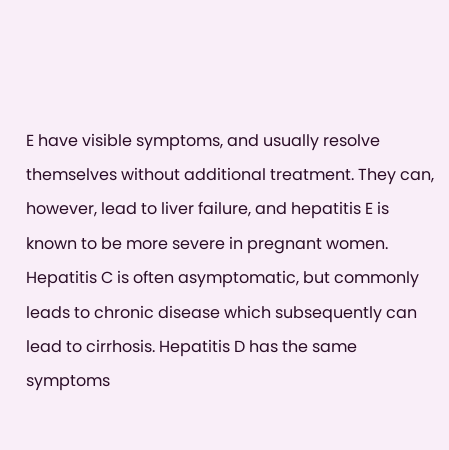E have visible symptoms, and usually resolve themselves without additional treatment. They can, however, lead to liver failure, and hepatitis E is known to be more severe in pregnant women. Hepatitis C is often asymptomatic, but commonly leads to chronic disease which subsequently can lead to cirrhosis. Hepatitis D has the same symptoms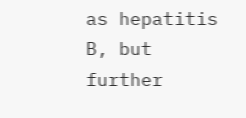as hepatitis B, but further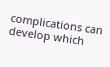complications can develop which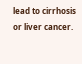lead to cirrhosis or liver cancer.